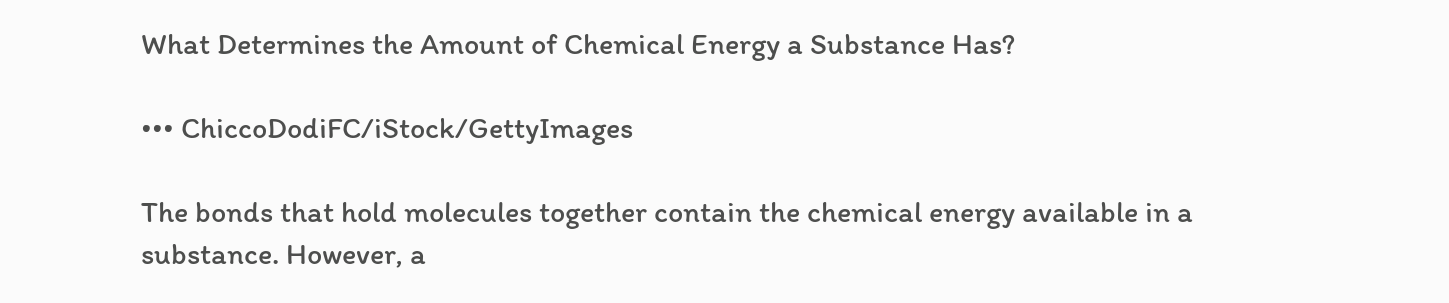What Determines the Amount of Chemical Energy a Substance Has?

••• ChiccoDodiFC/iStock/GettyImages

The bonds that hold molecules together contain the chemical energy available in a substance. However, a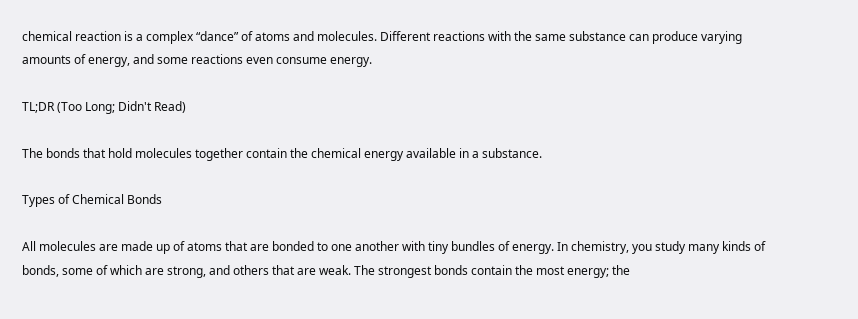chemical reaction is a complex “dance” of atoms and molecules. Different reactions with the same substance can produce varying amounts of energy, and some reactions even consume energy.

TL;DR (Too Long; Didn't Read)

The bonds that hold molecules together contain the chemical energy available in a substance.

Types of Chemical Bonds

All molecules are made up of atoms that are bonded to one another with tiny bundles of energy. In chemistry, you study many kinds of bonds, some of which are strong, and others that are weak. The strongest bonds contain the most energy; the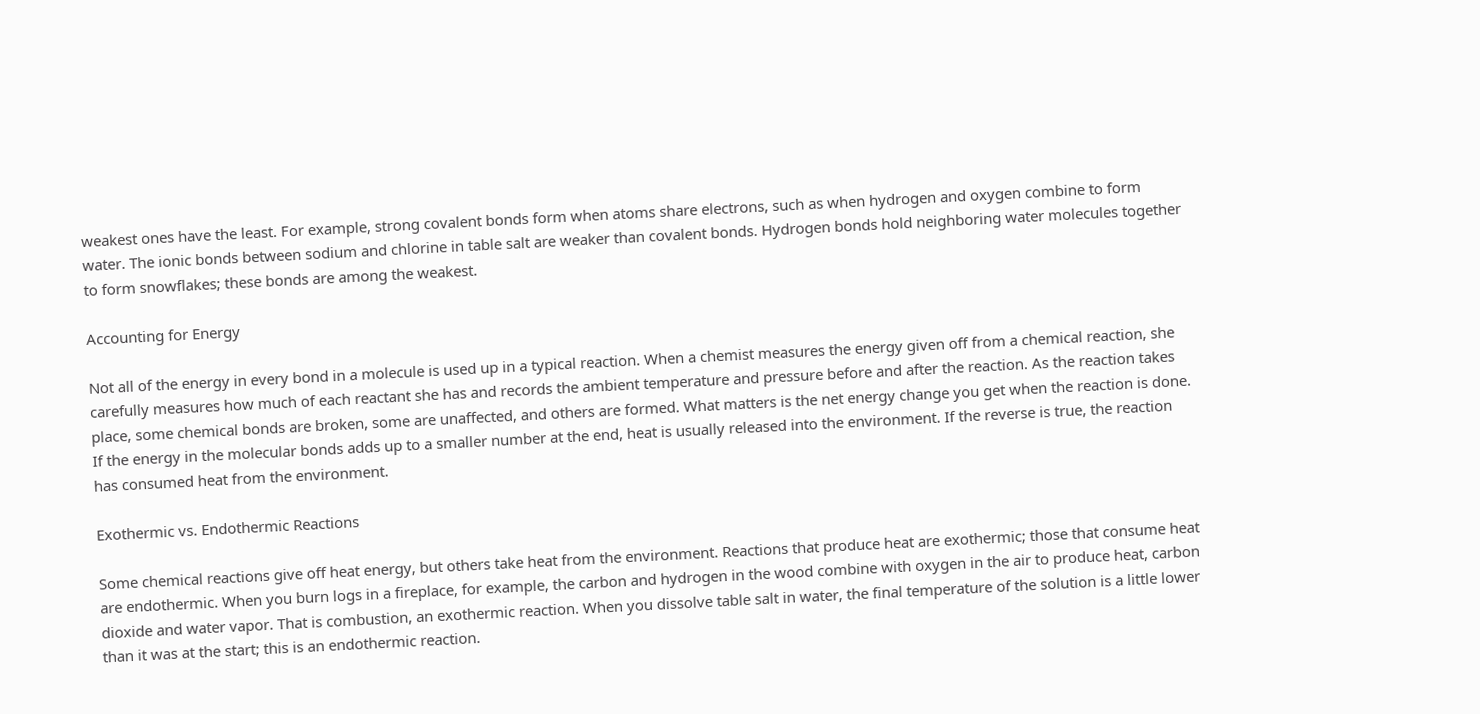weakest ones have the least. For example, strong covalent bonds form when atoms share electrons, such as when hydrogen and oxygen combine to form water. The ionic bonds between sodium and chlorine in table salt are weaker than covalent bonds. Hydrogen bonds hold neighboring water molecules together to form snowflakes; these bonds are among the weakest.

Accounting for Energy

Not all of the energy in every bond in a molecule is used up in a typical reaction. When a chemist measures the energy given off from a chemical reaction, she carefully measures how much of each reactant she has and records the ambient temperature and pressure before and after the reaction. As the reaction takes place, some chemical bonds are broken, some are unaffected, and others are formed. What matters is the net energy change you get when the reaction is done. If the energy in the molecular bonds adds up to a smaller number at the end, heat is usually released into the environment. If the reverse is true, the reaction has consumed heat from the environment.

Exothermic vs. Endothermic Reactions

Some chemical reactions give off heat energy, but others take heat from the environment. Reactions that produce heat are exothermic; those that consume heat are endothermic. When you burn logs in a fireplace, for example, the carbon and hydrogen in the wood combine with oxygen in the air to produce heat, carbon dioxide and water vapor. That is combustion, an exothermic reaction. When you dissolve table salt in water, the final temperature of the solution is a little lower than it was at the start; this is an endothermic reaction.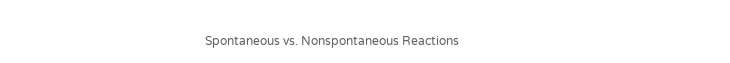Spontaneous vs. Nonspontaneous Reactions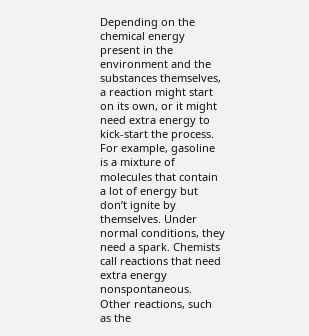Depending on the chemical energy present in the environment and the substances themselves, a reaction might start on its own, or it might need extra energy to kick-start the process. For example, gasoline is a mixture of molecules that contain a lot of energy but don’t ignite by themselves. Under normal conditions, they need a spark. Chemists call reactions that need extra energy nonspontaneous. Other reactions, such as the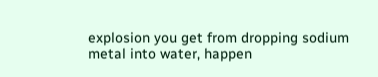explosion you get from dropping sodium metal into water, happen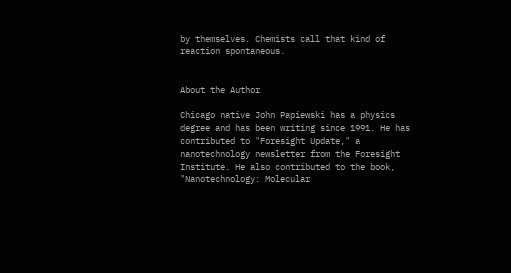by themselves. Chemists call that kind of reaction spontaneous.


About the Author

Chicago native John Papiewski has a physics degree and has been writing since 1991. He has contributed to "Foresight Update," a nanotechnology newsletter from the Foresight Institute. He also contributed to the book, "Nanotechnology: Molecular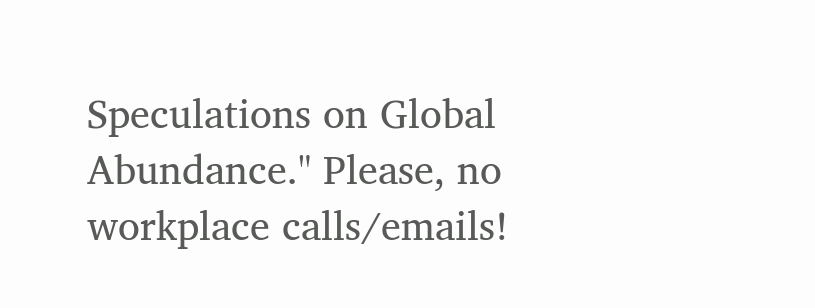Speculations on Global Abundance." Please, no workplace calls/emails!